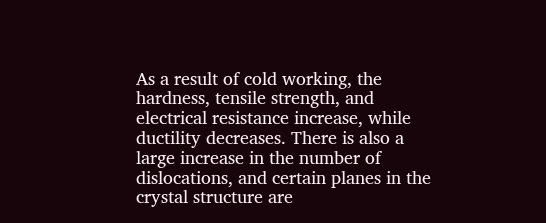As a result of cold working, the hardness, tensile strength, and electrical resistance increase, while ductility decreases. There is also a large increase in the number of dislocations, and certain planes in the crystal structure are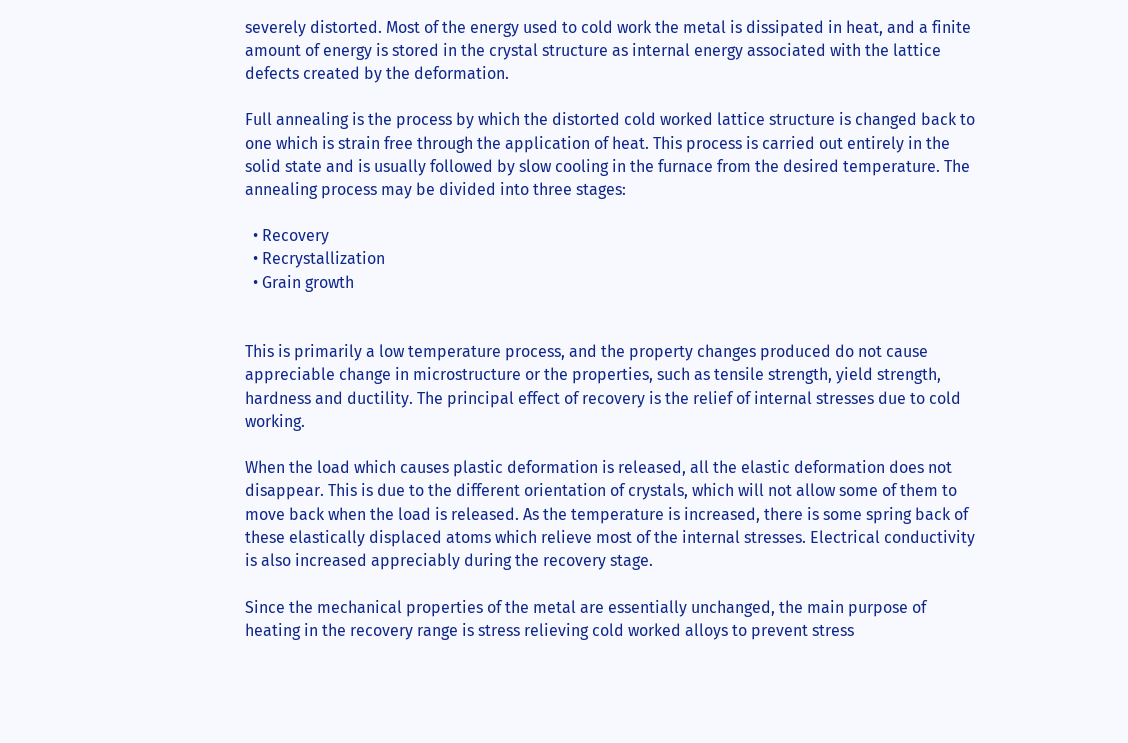severely distorted. Most of the energy used to cold work the metal is dissipated in heat, and a finite amount of energy is stored in the crystal structure as internal energy associated with the lattice defects created by the deformation.

Full annealing is the process by which the distorted cold worked lattice structure is changed back to one which is strain free through the application of heat. This process is carried out entirely in the solid state and is usually followed by slow cooling in the furnace from the desired temperature. The annealing process may be divided into three stages:

  • Recovery
  • Recrystallization
  • Grain growth


This is primarily a low temperature process, and the property changes produced do not cause appreciable change in microstructure or the properties, such as tensile strength, yield strength, hardness and ductility. The principal effect of recovery is the relief of internal stresses due to cold working.

When the load which causes plastic deformation is released, all the elastic deformation does not disappear. This is due to the different orientation of crystals, which will not allow some of them to move back when the load is released. As the temperature is increased, there is some spring back of these elastically displaced atoms which relieve most of the internal stresses. Electrical conductivity is also increased appreciably during the recovery stage.

Since the mechanical properties of the metal are essentially unchanged, the main purpose of heating in the recovery range is stress relieving cold worked alloys to prevent stress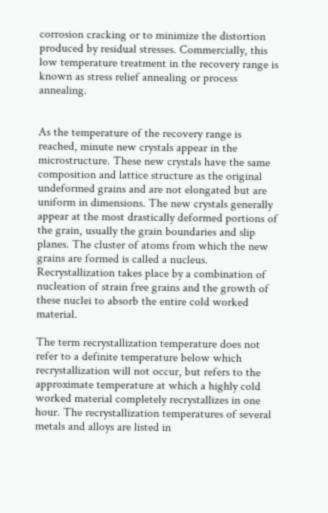corrosion cracking or to minimize the distortion produced by residual stresses. Commercially, this low temperature treatment in the recovery range is known as stress relief annealing or process annealing.


As the temperature of the recovery range is reached, minute new crystals appear in the microstructure. These new crystals have the same composition and lattice structure as the original undeformed grains and are not elongated but are uniform in dimensions. The new crystals generally appear at the most drastically deformed portions of the grain, usually the grain boundaries and slip planes. The cluster of atoms from which the new grains are formed is called a nucleus. Recrystallization takes place by a combination of nucleation of strain free grains and the growth of these nuclei to absorb the entire cold worked material.

The term recrystallization temperature does not refer to a definite temperature below which recrystallization will not occur, but refers to the approximate temperature at which a highly cold worked material completely recrystallizes in one hour. The recrystallization temperatures of several metals and alloys are listed in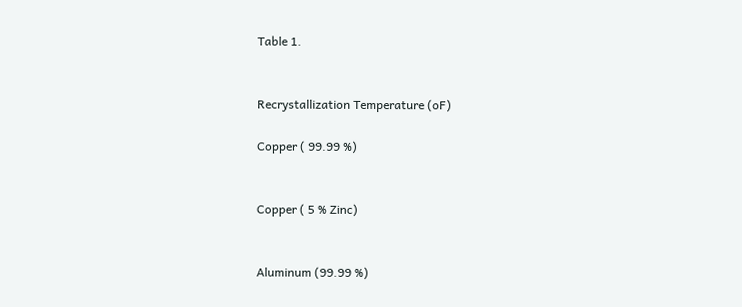Table 1.


Recrystallization Temperature (oF)

Copper ( 99.99 %)


Copper ( 5 % Zinc)


Aluminum (99.99 %)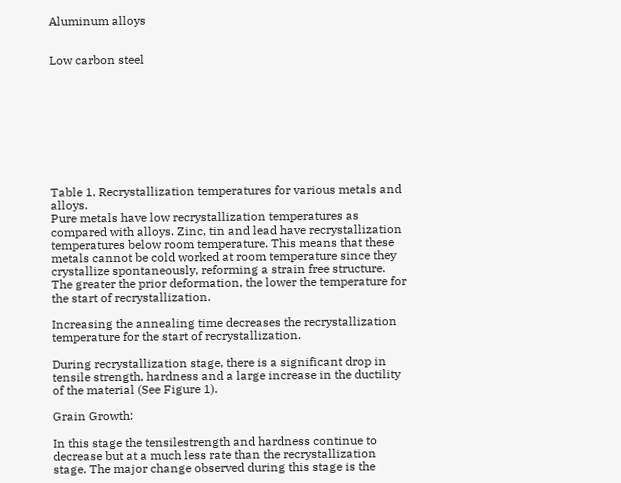Aluminum alloys


Low carbon steel









Table 1. Recrystallization temperatures for various metals and alloys.
Pure metals have low recrystallization temperatures as compared with alloys. Zinc, tin and lead have recrystallization temperatures below room temperature. This means that these metals cannot be cold worked at room temperature since they crystallize spontaneously, reforming a strain free structure.
The greater the prior deformation, the lower the temperature for the start of recrystallization.

Increasing the annealing time decreases the recrystallization temperature for the start of recrystallization.

During recrystallization stage, there is a significant drop in tensile strength, hardness and a large increase in the ductility of the material (See Figure 1).

Grain Growth:

In this stage the tensilestrength and hardness continue to decrease but at a much less rate than the recrystallization stage. The major change observed during this stage is the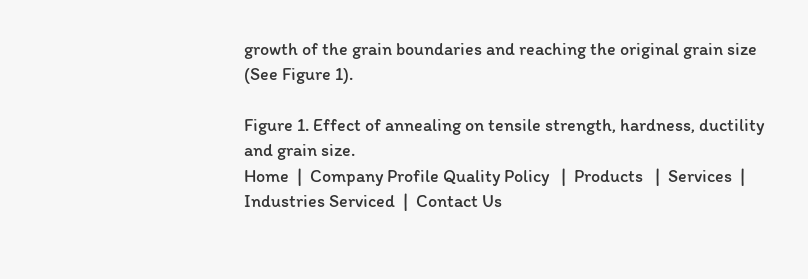growth of the grain boundaries and reaching the original grain size (See Figure 1).

Figure 1. Effect of annealing on tensile strength, hardness, ductility and grain size.
Home  |  Company Profile Quality Policy   |  Products   |  Services  |  Industries Serviced  |  Contact Us